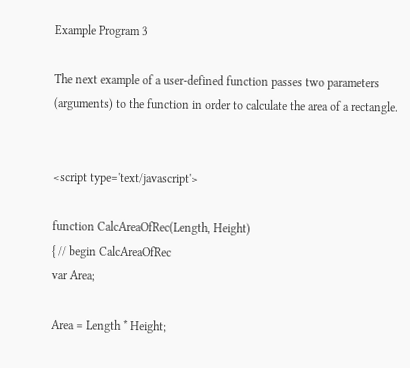Example Program 3

The next example of a user-defined function passes two parameters (arguments) to the function in order to calculate the area of a rectangle.


<script type='text/javascript'>

function CalcAreaOfRec(Length, Height)
{ // begin CalcAreaOfRec
var Area;

Area = Length * Height;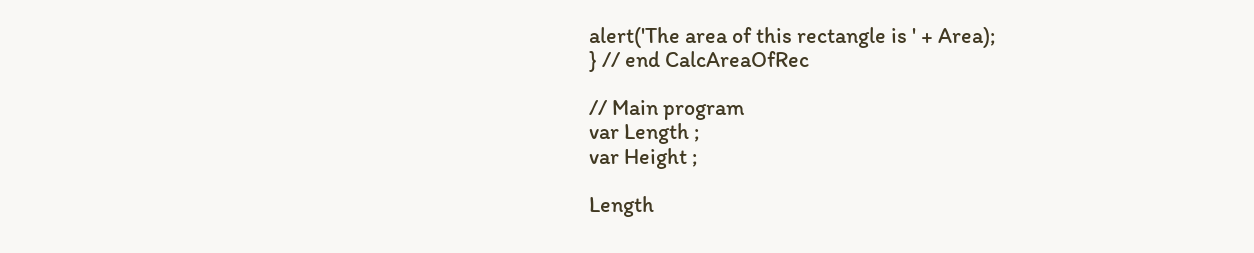alert('The area of this rectangle is ' + Area);
} // end CalcAreaOfRec

// Main program
var Length ;
var Height ;

Length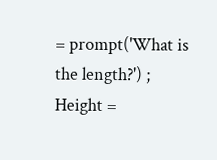= prompt('What is the length?') ;
Height =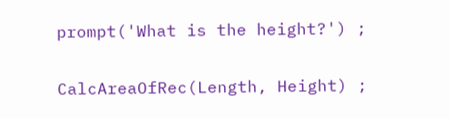prompt('What is the height?') ;

CalcAreaOfRec(Length, Height) ;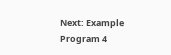Next: Example Program 4